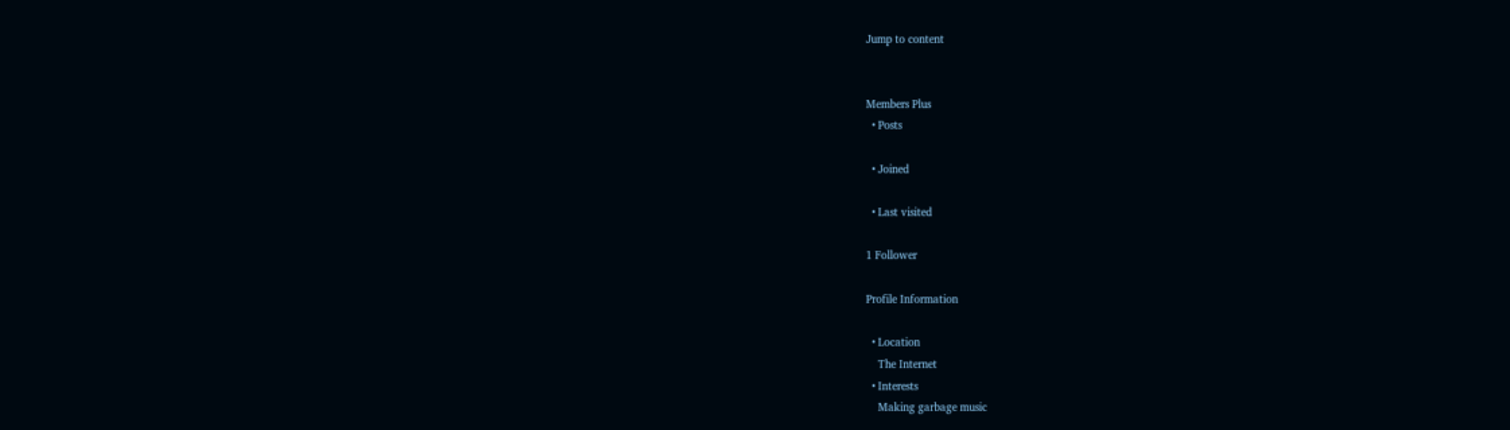Jump to content


Members Plus
  • Posts

  • Joined

  • Last visited

1 Follower

Profile Information

  • Location
    The Internet
  • Interests
    Making garbage music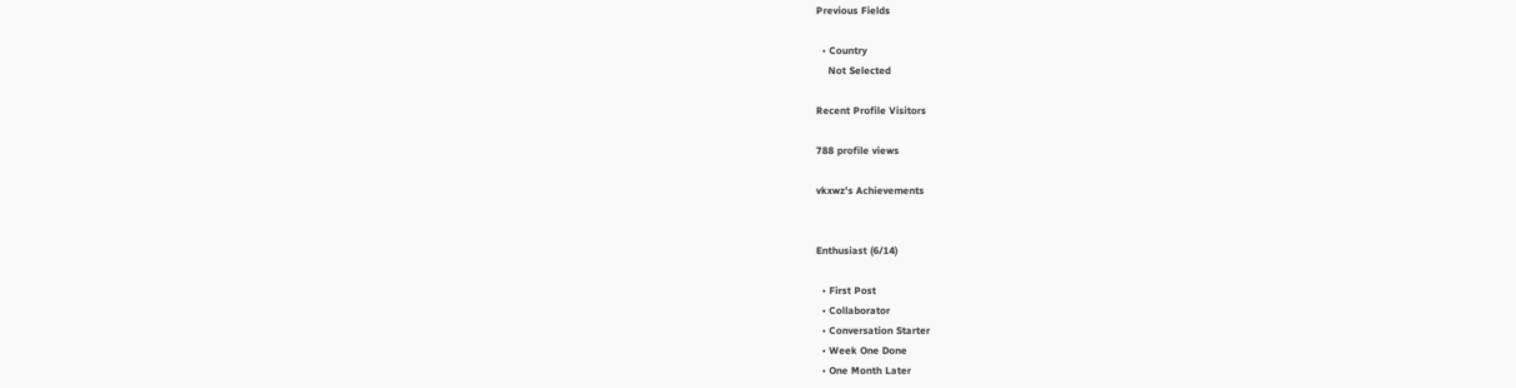Previous Fields

  • Country
    Not Selected

Recent Profile Visitors

788 profile views

vkxwz's Achievements


Enthusiast (6/14)

  • First Post
  • Collaborator
  • Conversation Starter
  • Week One Done
  • One Month Later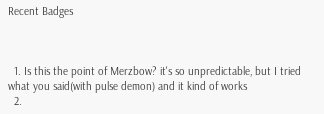Recent Badges



  1. Is this the point of Merzbow? it's so unpredictable, but I tried what you said(with pulse demon) and it kind of works
  2.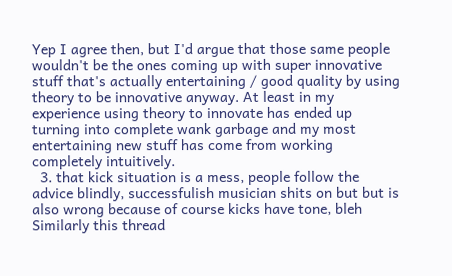Yep I agree then, but I'd argue that those same people wouldn't be the ones coming up with super innovative stuff that's actually entertaining / good quality by using theory to be innovative anyway. At least in my experience using theory to innovate has ended up turning into complete wank garbage and my most entertaining new stuff has come from working completely intuitively.
  3. that kick situation is a mess, people follow the advice blindly, successfulish musician shits on but but is also wrong because of course kicks have tone, bleh Similarly this thread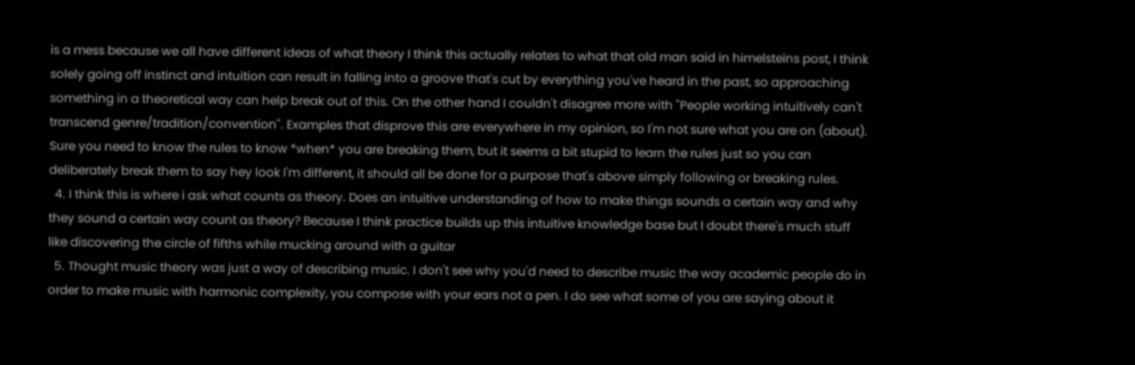is a mess because we all have different ideas of what theory I think this actually relates to what that old man said in himelsteins post, I think solely going off instinct and intuition can result in falling into a groove that's cut by everything you've heard in the past, so approaching something in a theoretical way can help break out of this. On the other hand I couldn't disagree more with "People working intuitively can't transcend genre/tradition/convention". Examples that disprove this are everywhere in my opinion, so I'm not sure what you are on (about). Sure you need to know the rules to know *when* you are breaking them, but it seems a bit stupid to learn the rules just so you can deliberately break them to say hey look I'm different, it should all be done for a purpose that's above simply following or breaking rules.
  4. I think this is where i ask what counts as theory. Does an intuitive understanding of how to make things sounds a certain way and why they sound a certain way count as theory? Because I think practice builds up this intuitive knowledge base but I doubt there's much stuff like discovering the circle of fifths while mucking around with a guitar
  5. Thought music theory was just a way of describing music. I don't see why you'd need to describe music the way academic people do in order to make music with harmonic complexity, you compose with your ears not a pen. I do see what some of you are saying about it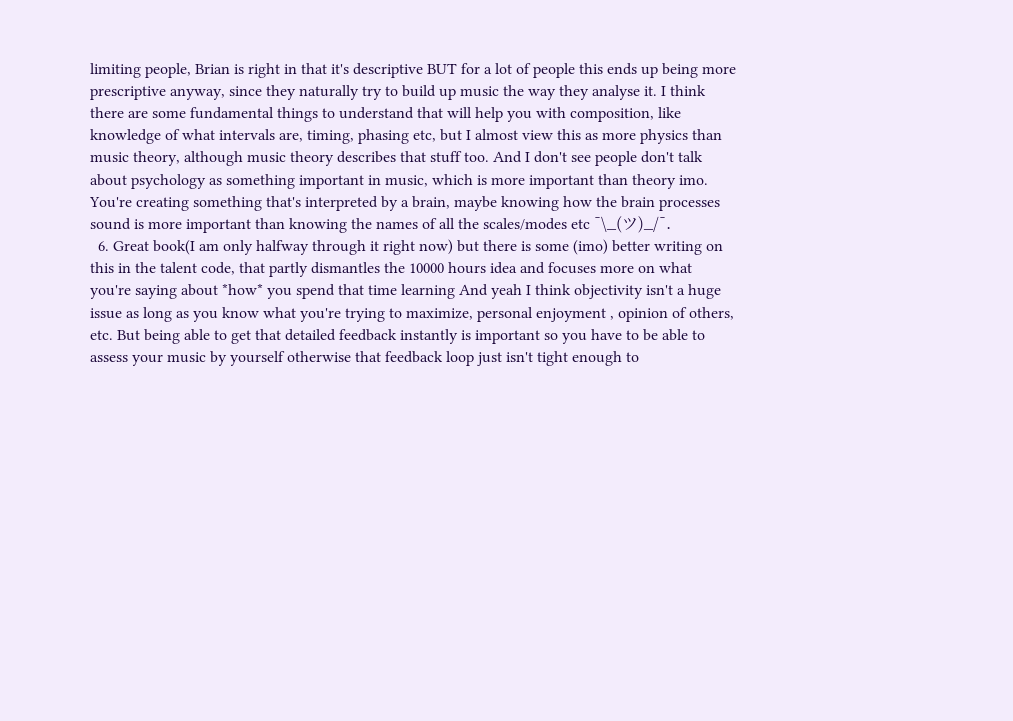limiting people, Brian is right in that it's descriptive BUT for a lot of people this ends up being more prescriptive anyway, since they naturally try to build up music the way they analyse it. I think there are some fundamental things to understand that will help you with composition, like knowledge of what intervals are, timing, phasing etc, but I almost view this as more physics than music theory, although music theory describes that stuff too. And I don't see people don't talk about psychology as something important in music, which is more important than theory imo. You're creating something that's interpreted by a brain, maybe knowing how the brain processes sound is more important than knowing the names of all the scales/modes etc ¯\_(ツ)_/¯.
  6. Great book(I am only halfway through it right now) but there is some (imo) better writing on this in the talent code, that partly dismantles the 10000 hours idea and focuses more on what you're saying about *how* you spend that time learning And yeah I think objectivity isn't a huge issue as long as you know what you're trying to maximize, personal enjoyment , opinion of others, etc. But being able to get that detailed feedback instantly is important so you have to be able to assess your music by yourself otherwise that feedback loop just isn't tight enough to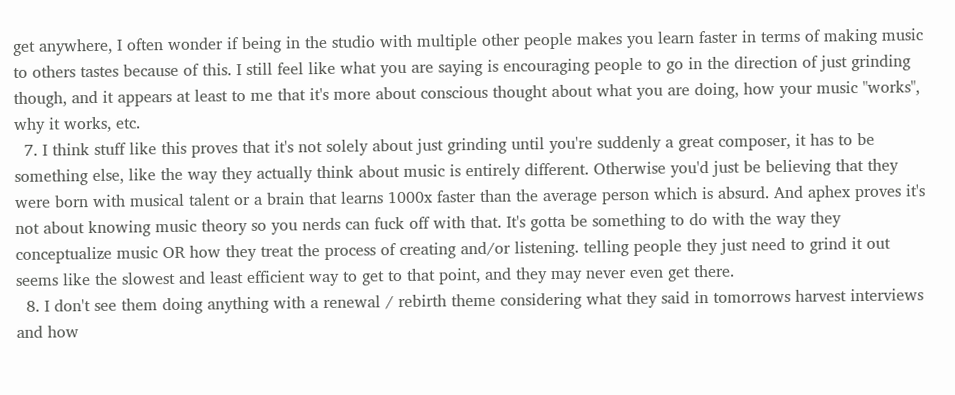get anywhere, I often wonder if being in the studio with multiple other people makes you learn faster in terms of making music to others tastes because of this. I still feel like what you are saying is encouraging people to go in the direction of just grinding though, and it appears at least to me that it's more about conscious thought about what you are doing, how your music "works", why it works, etc.
  7. I think stuff like this proves that it's not solely about just grinding until you're suddenly a great composer, it has to be something else, like the way they actually think about music is entirely different. Otherwise you'd just be believing that they were born with musical talent or a brain that learns 1000x faster than the average person which is absurd. And aphex proves it's not about knowing music theory so you nerds can fuck off with that. It's gotta be something to do with the way they conceptualize music OR how they treat the process of creating and/or listening. telling people they just need to grind it out seems like the slowest and least efficient way to get to that point, and they may never even get there.
  8. I don't see them doing anything with a renewal / rebirth theme considering what they said in tomorrows harvest interviews and how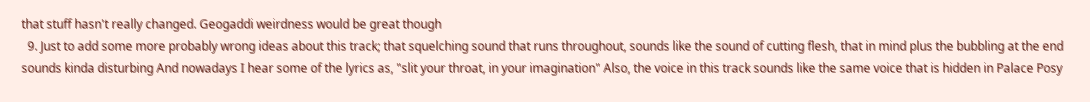that stuff hasn't really changed. Geogaddi weirdness would be great though
  9. Just to add some more probably wrong ideas about this track; that squelching sound that runs throughout, sounds like the sound of cutting flesh, that in mind plus the bubbling at the end sounds kinda disturbing And nowadays I hear some of the lyrics as, "slit your throat, in your imagination" Also, the voice in this track sounds like the same voice that is hidden in Palace Posy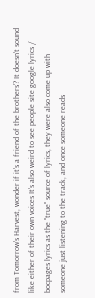from Tomorrow's Harvest, wonder if it's a friend of the brothers'? It doesn't sound like either of their own voices It's also weird to see people site google lyrics / bocpages lyrics as the "true" source of lyrics, they were also come up with someone just listening to the track, and once someone reads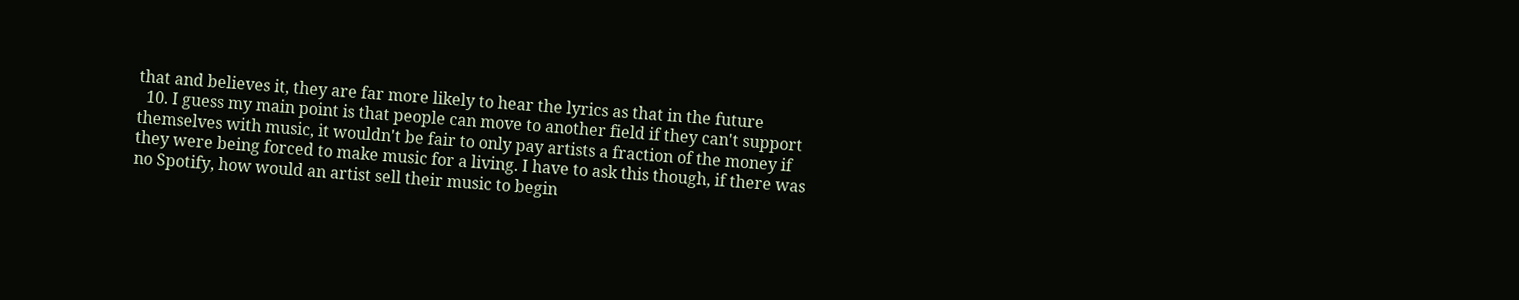that and believes it, they are far more likely to hear the lyrics as that in the future
  10. I guess my main point is that people can move to another field if they can't support themselves with music, it wouldn't be fair to only pay artists a fraction of the money if they were being forced to make music for a living. I have to ask this though, if there was no Spotify, how would an artist sell their music to begin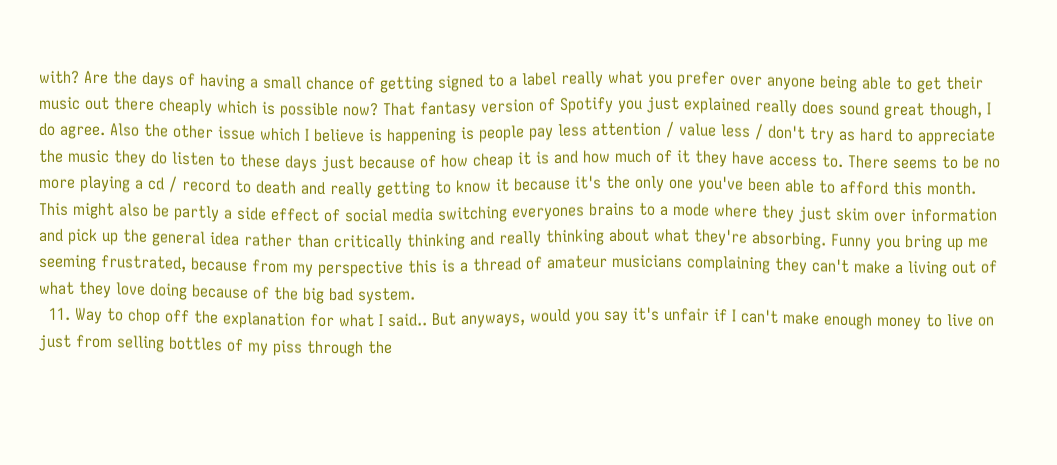with? Are the days of having a small chance of getting signed to a label really what you prefer over anyone being able to get their music out there cheaply which is possible now? That fantasy version of Spotify you just explained really does sound great though, I do agree. Also the other issue which I believe is happening is people pay less attention / value less / don't try as hard to appreciate the music they do listen to these days just because of how cheap it is and how much of it they have access to. There seems to be no more playing a cd / record to death and really getting to know it because it's the only one you've been able to afford this month. This might also be partly a side effect of social media switching everyones brains to a mode where they just skim over information and pick up the general idea rather than critically thinking and really thinking about what they're absorbing. Funny you bring up me seeming frustrated, because from my perspective this is a thread of amateur musicians complaining they can't make a living out of what they love doing because of the big bad system.
  11. Way to chop off the explanation for what I said.. But anyways, would you say it's unfair if I can't make enough money to live on just from selling bottles of my piss through the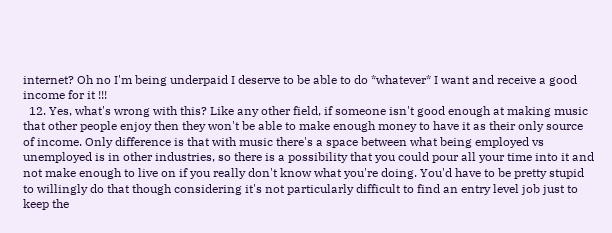internet? Oh no I'm being underpaid I deserve to be able to do *whatever* I want and receive a good income for it !!!
  12. Yes, what's wrong with this? Like any other field, if someone isn't good enough at making music that other people enjoy then they won't be able to make enough money to have it as their only source of income. Only difference is that with music there's a space between what being employed vs unemployed is in other industries, so there is a possibility that you could pour all your time into it and not make enough to live on if you really don't know what you're doing. You'd have to be pretty stupid to willingly do that though considering it's not particularly difficult to find an entry level job just to keep the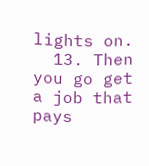lights on.
  13. Then you go get a job that pays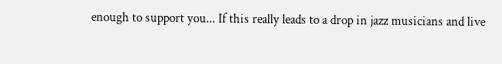enough to support you... If this really leads to a drop in jazz musicians and live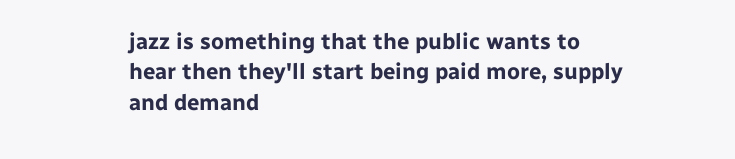jazz is something that the public wants to hear then they'll start being paid more, supply and demand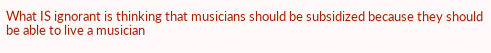What IS ignorant is thinking that musicians should be subsidized because they should be able to live a musician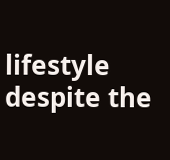lifestyle despite the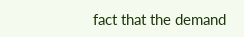fact that the demand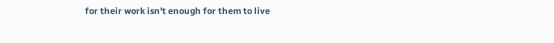for their work isn't enough for them to live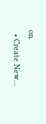on.
  • Create New...